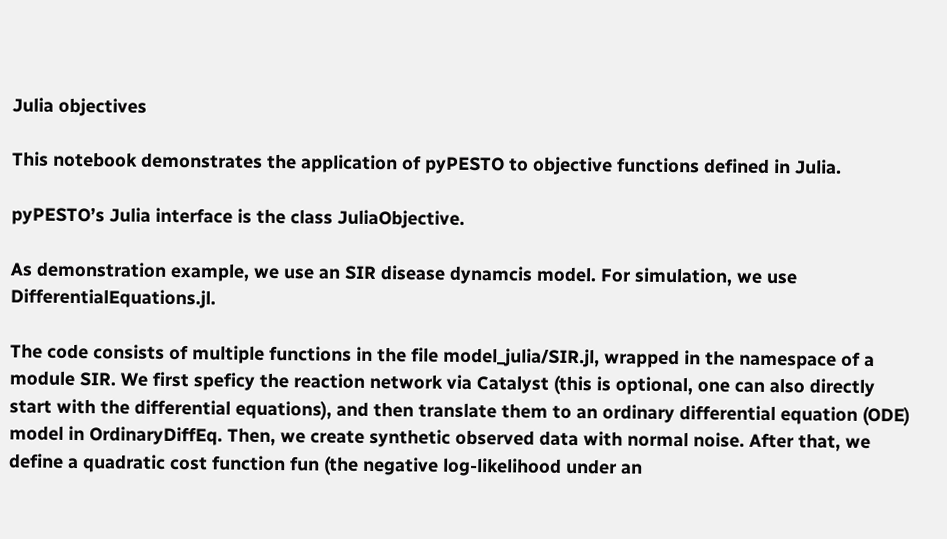Julia objectives

This notebook demonstrates the application of pyPESTO to objective functions defined in Julia.

pyPESTO’s Julia interface is the class JuliaObjective.

As demonstration example, we use an SIR disease dynamcis model. For simulation, we use DifferentialEquations.jl.

The code consists of multiple functions in the file model_julia/SIR.jl, wrapped in the namespace of a module SIR. We first speficy the reaction network via Catalyst (this is optional, one can also directly start with the differential equations), and then translate them to an ordinary differential equation (ODE) model in OrdinaryDiffEq. Then, we create synthetic observed data with normal noise. After that, we define a quadratic cost function fun (the negative log-likelihood under an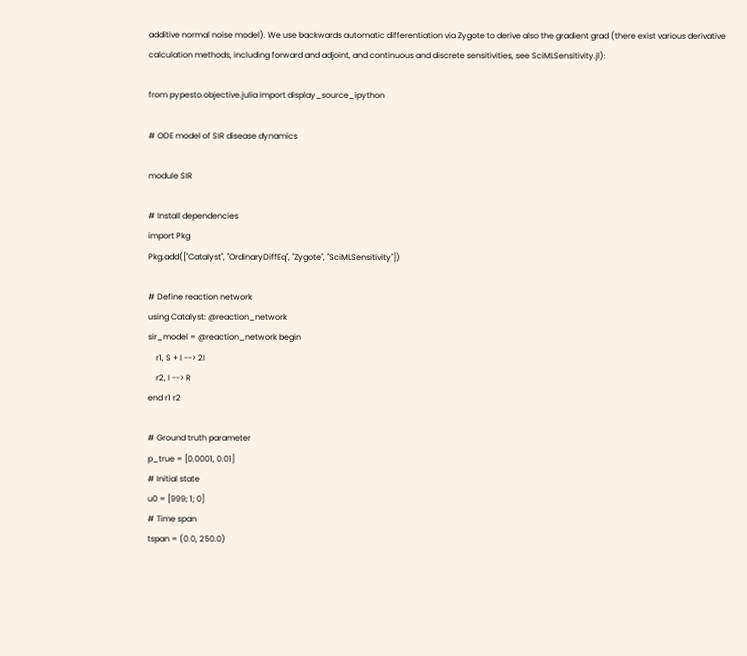additive normal noise model). We use backwards automatic differentiation via Zygote to derive also the gradient grad (there exist various derivative calculation methods, including forward and adjoint, and continuous and discrete sensitivities, see SciMLSensitivity.jl):

from pypesto.objective.julia import display_source_ipython

# ODE model of SIR disease dynamics

module SIR

# Install dependencies
import Pkg
Pkg.add(["Catalyst", "OrdinaryDiffEq", "Zygote", "SciMLSensitivity"])

# Define reaction network
using Catalyst: @reaction_network
sir_model = @reaction_network begin
    r1, S + I --> 2I
    r2, I --> R
end r1 r2

# Ground truth parameter
p_true = [0.0001, 0.01]
# Initial state
u0 = [999; 1; 0]
# Time span
tspan = (0.0, 250.0)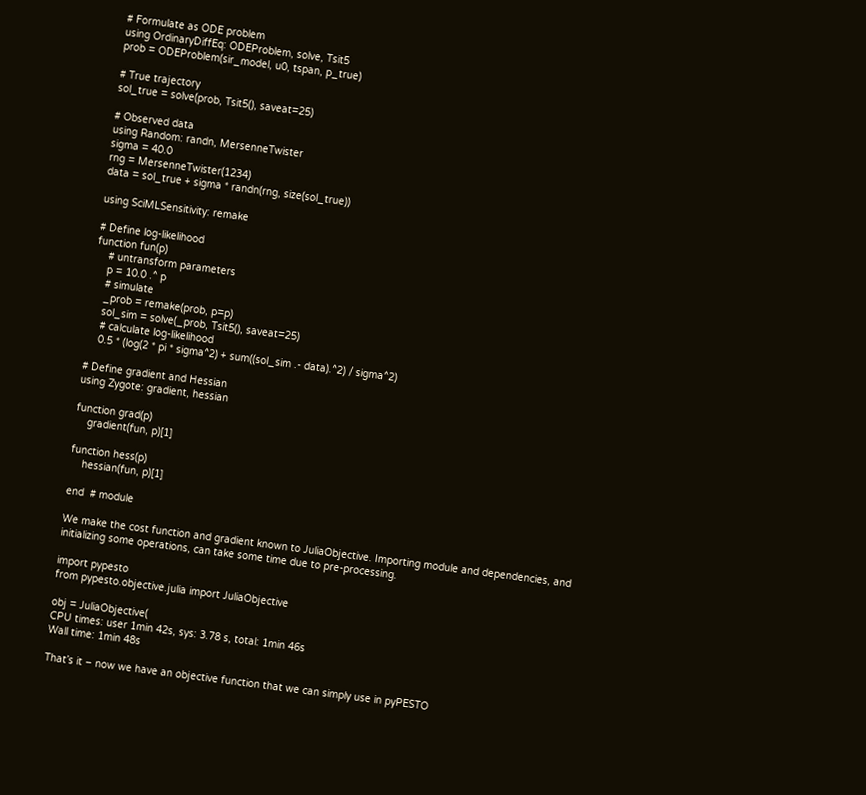# Formulate as ODE problem
using OrdinaryDiffEq: ODEProblem, solve, Tsit5
prob = ODEProblem(sir_model, u0, tspan, p_true)

# True trajectory
sol_true = solve(prob, Tsit5(), saveat=25)

# Observed data
using Random: randn, MersenneTwister
sigma = 40.0
rng = MersenneTwister(1234)
data = sol_true + sigma * randn(rng, size(sol_true))

using SciMLSensitivity: remake

# Define log-likelihood
function fun(p)
    # untransform parameters
    p = 10.0 .^ p
    # simulate
    _prob = remake(prob, p=p)
    sol_sim = solve(_prob, Tsit5(), saveat=25)
    # calculate log-likelihood
    0.5 * (log(2 * pi * sigma^2) + sum((sol_sim .- data).^2) / sigma^2)

# Define gradient and Hessian
using Zygote: gradient, hessian

function grad(p)
    gradient(fun, p)[1]

function hess(p)
    hessian(fun, p)[1]

end  # module

We make the cost function and gradient known to JuliaObjective. Importing module and dependencies, and initializing some operations, can take some time due to pre-processing.

import pypesto
from pypesto.objective.julia import JuliaObjective

obj = JuliaObjective(
CPU times: user 1min 42s, sys: 3.78 s, total: 1min 46s
Wall time: 1min 48s

That’s it – now we have an objective function that we can simply use in pyPESTO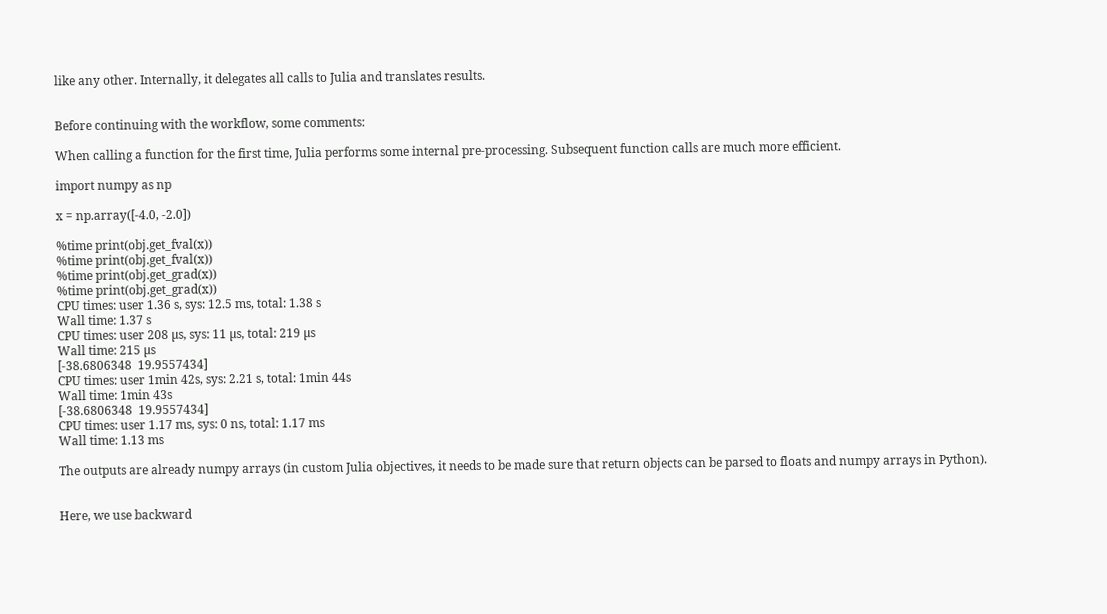like any other. Internally, it delegates all calls to Julia and translates results.


Before continuing with the workflow, some comments:

When calling a function for the first time, Julia performs some internal pre-processing. Subsequent function calls are much more efficient.

import numpy as np

x = np.array([-4.0, -2.0])

%time print(obj.get_fval(x))
%time print(obj.get_fval(x))
%time print(obj.get_grad(x))
%time print(obj.get_grad(x))
CPU times: user 1.36 s, sys: 12.5 ms, total: 1.38 s
Wall time: 1.37 s
CPU times: user 208 µs, sys: 11 µs, total: 219 µs
Wall time: 215 µs
[-38.6806348  19.9557434]
CPU times: user 1min 42s, sys: 2.21 s, total: 1min 44s
Wall time: 1min 43s
[-38.6806348  19.9557434]
CPU times: user 1.17 ms, sys: 0 ns, total: 1.17 ms
Wall time: 1.13 ms

The outputs are already numpy arrays (in custom Julia objectives, it needs to be made sure that return objects can be parsed to floats and numpy arrays in Python).


Here, we use backward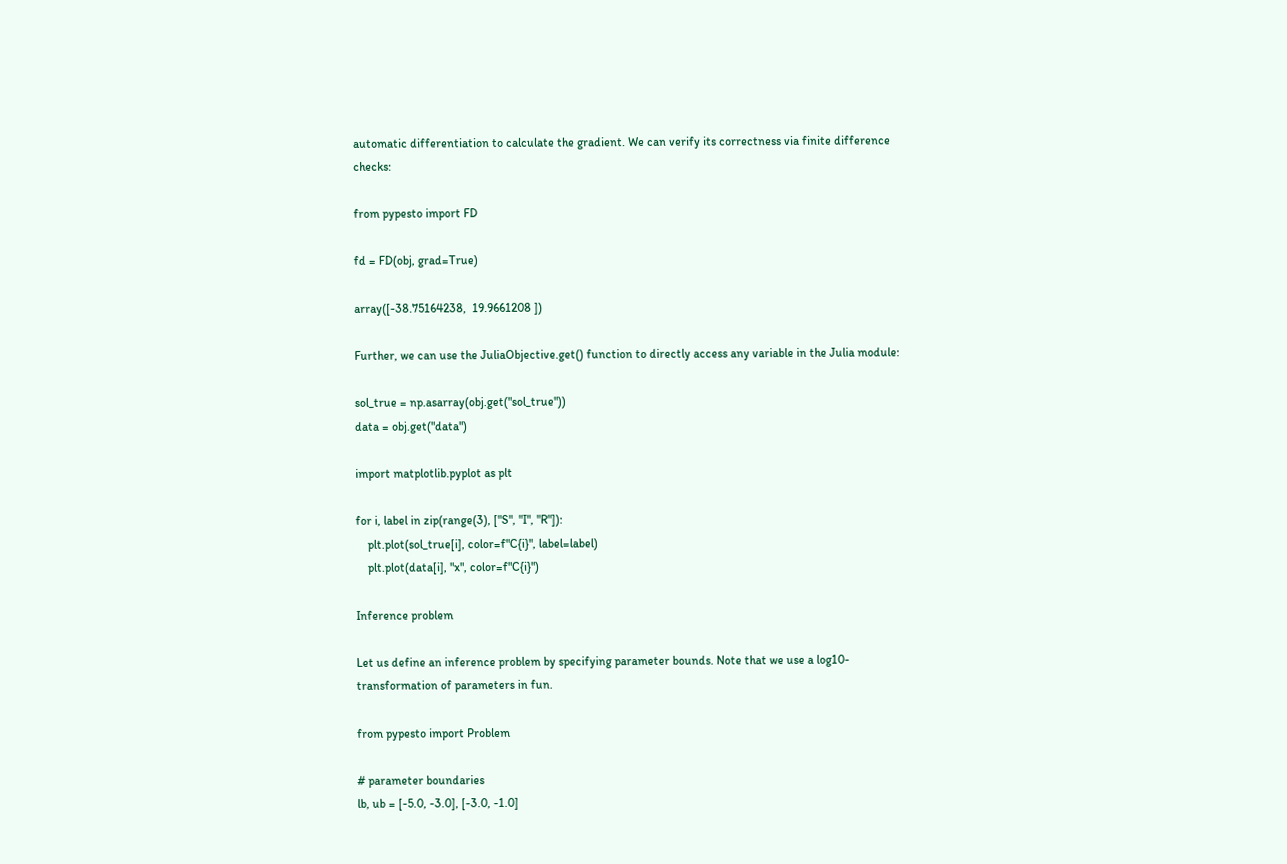automatic differentiation to calculate the gradient. We can verify its correctness via finite difference checks:

from pypesto import FD

fd = FD(obj, grad=True)

array([-38.75164238,  19.9661208 ])

Further, we can use the JuliaObjective.get() function to directly access any variable in the Julia module:

sol_true = np.asarray(obj.get("sol_true"))
data = obj.get("data")

import matplotlib.pyplot as plt

for i, label in zip(range(3), ["S", "I", "R"]):
    plt.plot(sol_true[i], color=f"C{i}", label=label)
    plt.plot(data[i], "x", color=f"C{i}")

Inference problem

Let us define an inference problem by specifying parameter bounds. Note that we use a log10-transformation of parameters in fun.

from pypesto import Problem

# parameter boundaries
lb, ub = [-5.0, -3.0], [-3.0, -1.0]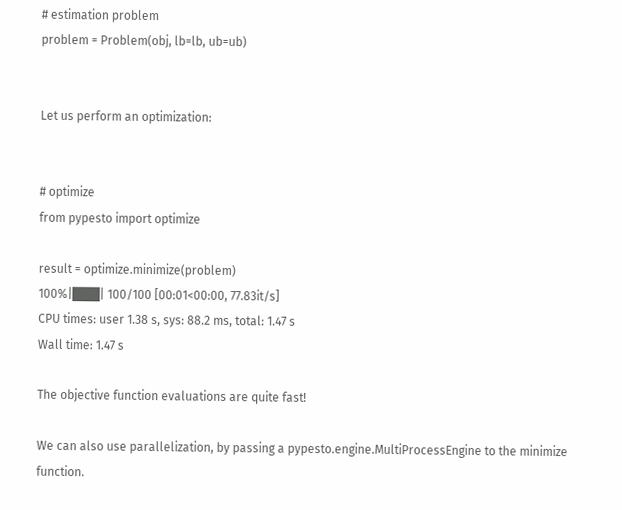# estimation problem
problem = Problem(obj, lb=lb, ub=ub)


Let us perform an optimization:


# optimize
from pypesto import optimize

result = optimize.minimize(problem)
100%|███| 100/100 [00:01<00:00, 77.83it/s]
CPU times: user 1.38 s, sys: 88.2 ms, total: 1.47 s
Wall time: 1.47 s

The objective function evaluations are quite fast!

We can also use parallelization, by passing a pypesto.engine.MultiProcessEngine to the minimize function.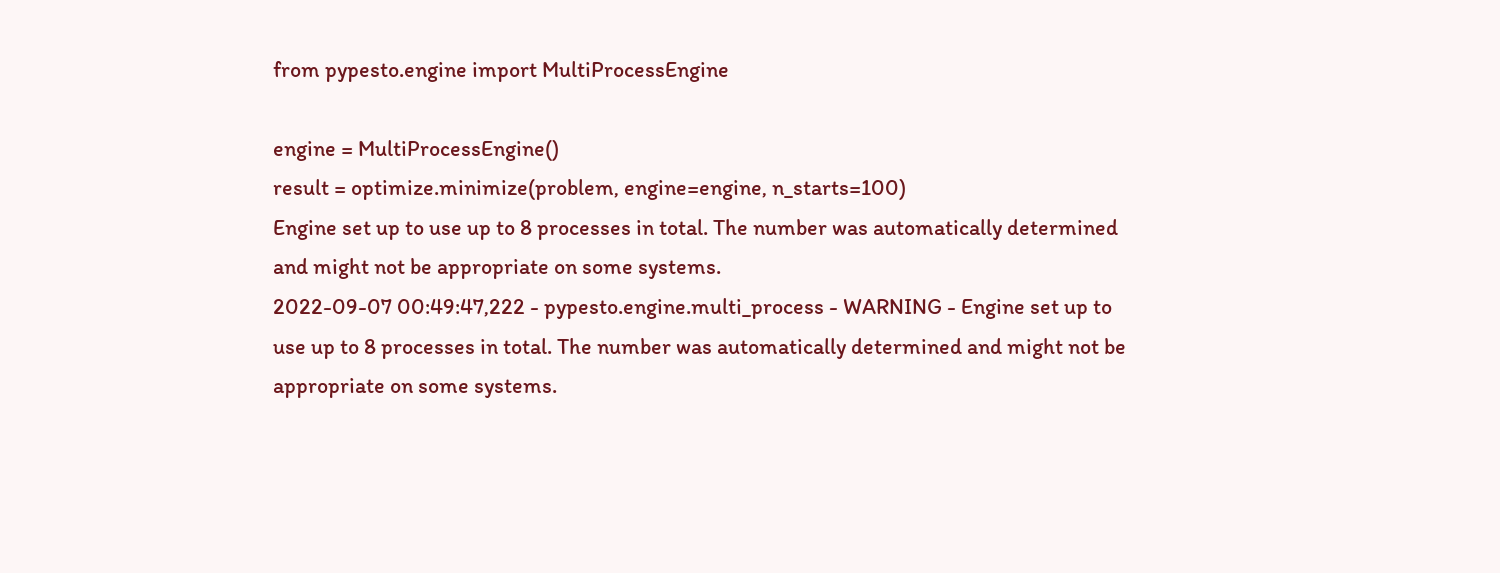from pypesto.engine import MultiProcessEngine

engine = MultiProcessEngine()
result = optimize.minimize(problem, engine=engine, n_starts=100)
Engine set up to use up to 8 processes in total. The number was automatically determined and might not be appropriate on some systems.
2022-09-07 00:49:47,222 - pypesto.engine.multi_process - WARNING - Engine set up to use up to 8 processes in total. The number was automatically determined and might not be appropriate on some systems.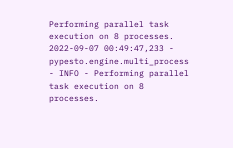Performing parallel task execution on 8 processes.
2022-09-07 00:49:47,233 - pypesto.engine.multi_process - INFO - Performing parallel task execution on 8 processes.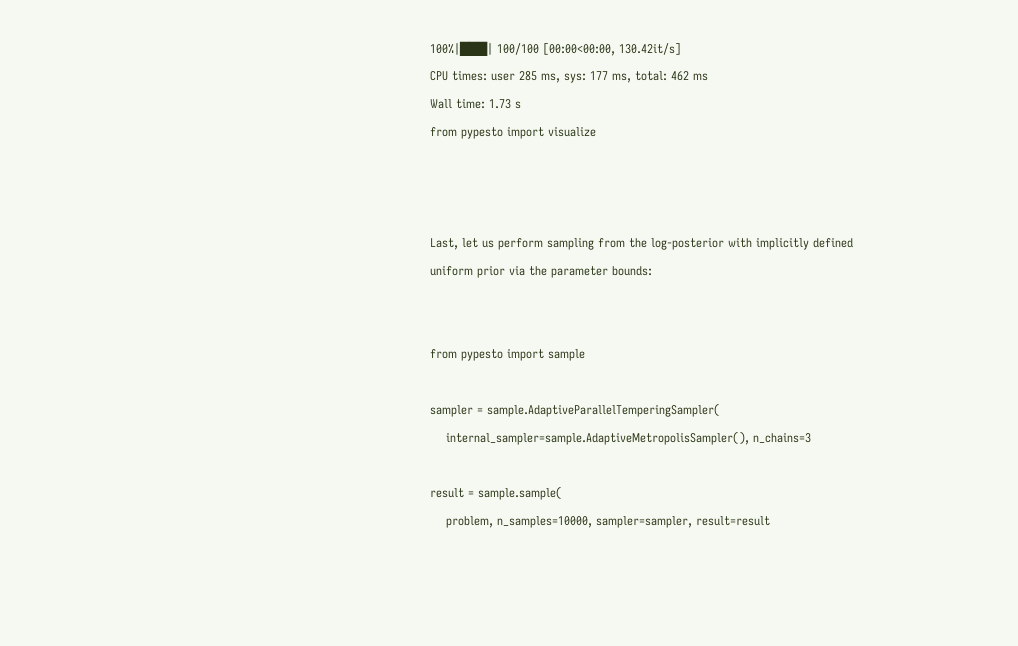100%|███| 100/100 [00:00<00:00, 130.42it/s]
CPU times: user 285 ms, sys: 177 ms, total: 462 ms
Wall time: 1.73 s
from pypesto import visualize



Last, let us perform sampling from the log-posterior with implicitly defined uniform prior via the parameter bounds:


from pypesto import sample

sampler = sample.AdaptiveParallelTemperingSampler(
    internal_sampler=sample.AdaptiveMetropolisSampler(), n_chains=3

result = sample.sample(
    problem, n_samples=10000, sampler=sampler, result=result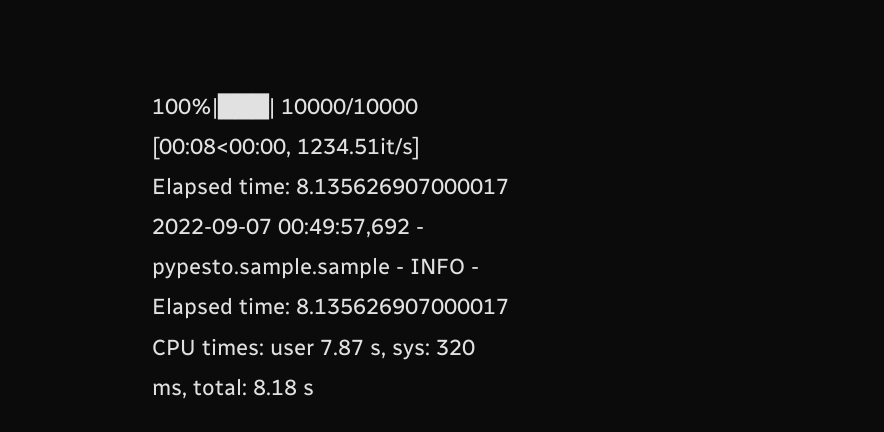100%|███| 10000/10000 [00:08<00:00, 1234.51it/s]
Elapsed time: 8.135626907000017
2022-09-07 00:49:57,692 - pypesto.sample.sample - INFO - Elapsed time: 8.135626907000017
CPU times: user 7.87 s, sys: 320 ms, total: 8.18 s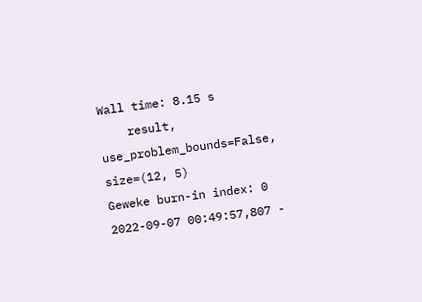Wall time: 8.15 s
    result, use_problem_bounds=False, size=(12, 5)
Geweke burn-in index: 0
2022-09-07 00:49:57,807 -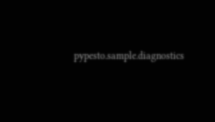pypesto.sample.diagnostics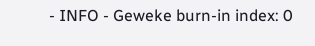- INFO - Geweke burn-in index: 0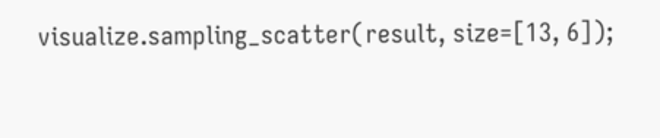visualize.sampling_scatter(result, size=[13, 6]);